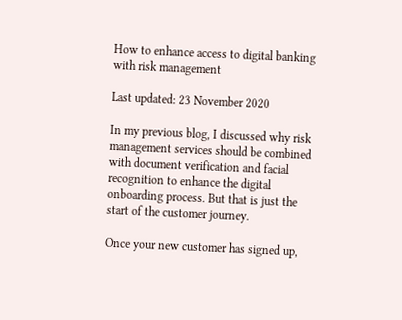How to enhance access to digital banking with risk management

Last updated: 23 November 2020

In my previous blog, I discussed why risk management services should be combined with document verification and facial recognition to enhance the digital onboarding process. But that is just the start of the customer journey.

Once your new customer has signed up,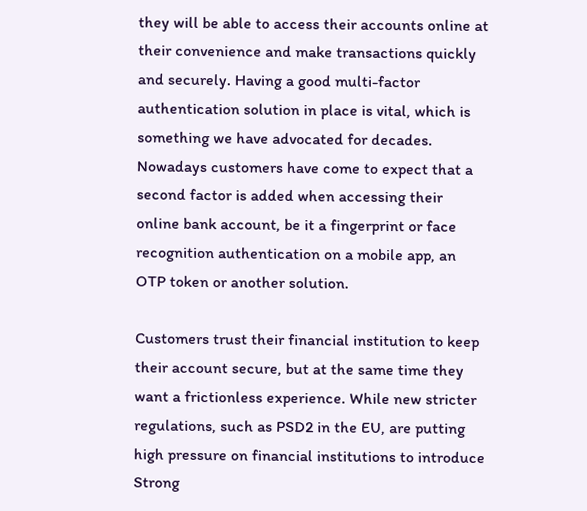they will be able to access their accounts online at their convenience and make transactions quickly and securely. Having a good multi-factor authentication solution in place is vital, which is something we have advocated for decades. Nowadays customers have come to expect that a second factor is added when accessing their online bank account, be it a fingerprint or face recognition authentication on a mobile app, an OTP token or another solution.

Customers trust their financial institution to keep their account secure, but at the same time they want a frictionless experience. While new stricter regulations, such as PSD2 in the EU, are putting high pressure on financial institutions to introduce Strong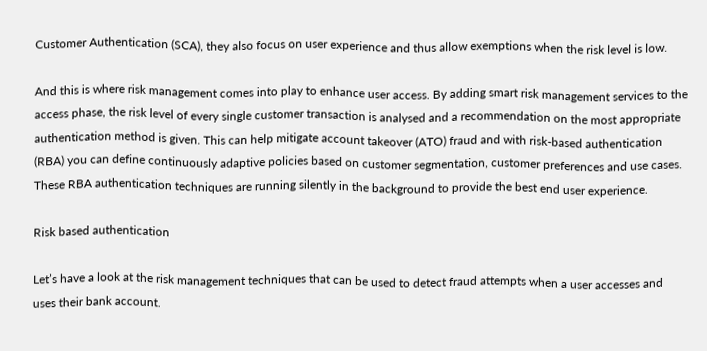Customer Authentication (SCA), they also focus on user experience and thus allow exemptions when the risk level is low.

And this is where risk management comes into play to enhance user access. By adding smart risk management services to the access phase, the risk level of every single customer transaction is analysed and a recommendation on the most appropriate authentication method is given. This can help mitigate account takeover (ATO) fraud and with risk-based authentication (RBA) you can define continuously adaptive policies based on customer segmentation, customer preferences and use cases. These RBA authentication techniques are running silently in the background to provide the best end user experience.

Risk based authentication

Let’s have a look at the risk management techniques that can be used to detect fraud attempts when a user accesses and uses their bank account.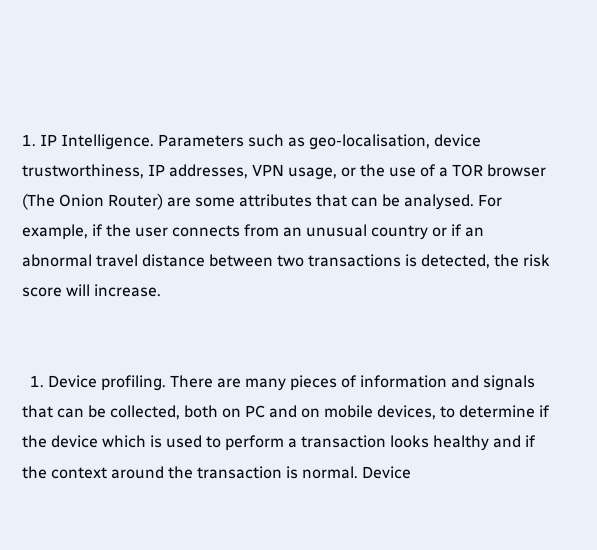1. IP Intelligence. Parameters such as geo-localisation, device trustworthiness, IP addresses, VPN usage, or the use of a TOR browser (The Onion Router) are some attributes that can be analysed. For example, if the user connects from an unusual country or if an abnormal travel distance between two transactions is detected, the risk score will increase.


  1. Device profiling. There are many pieces of information and signals that can be collected, both on PC and on mobile devices, to determine if the device which is used to perform a transaction looks healthy and if the context around the transaction is normal. Device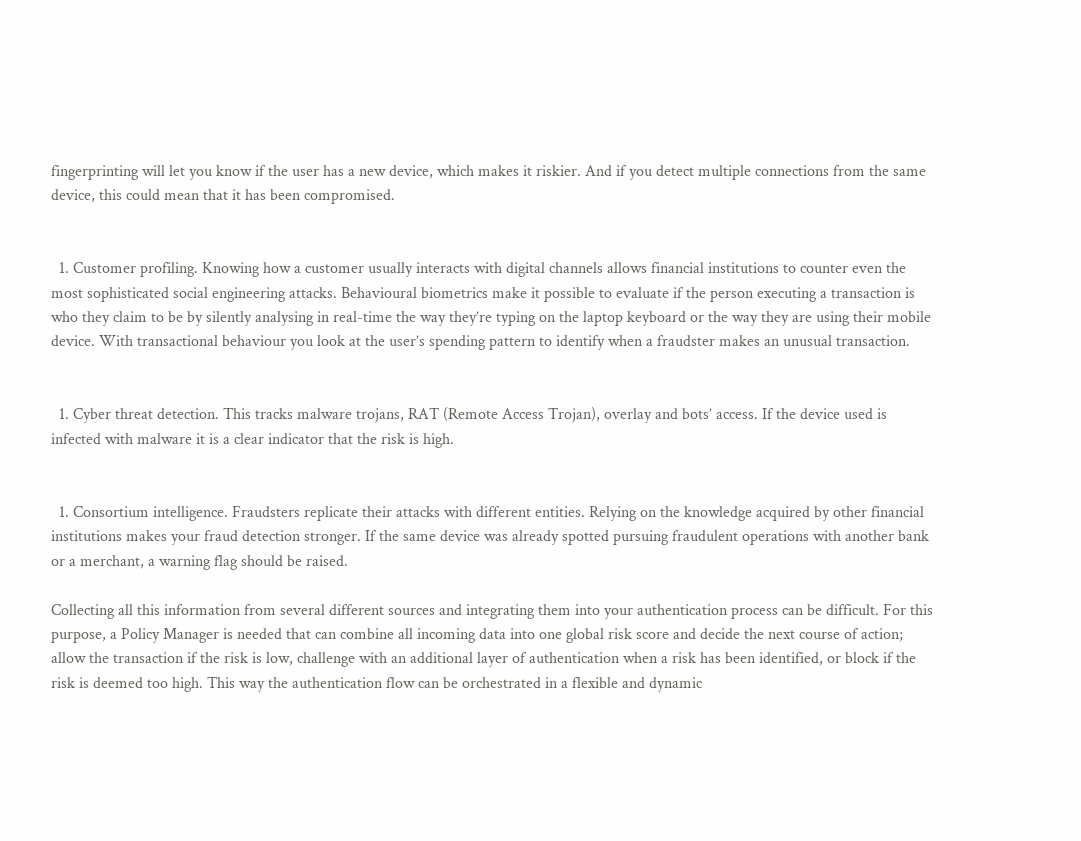fingerprinting will let you know if the user has a new device, which makes it riskier. And if you detect multiple connections from the same device, this could mean that it has been compromised.


  1. Customer profiling. Knowing how a customer usually interacts with digital channels allows financial institutions to counter even the most sophisticated social engineering attacks. Behavioural biometrics make it possible to evaluate if the person executing a transaction is who they claim to be by silently analysing in real-time the way they’re typing on the laptop keyboard or the way they are using their mobile device. With transactional behaviour you look at the user’s spending pattern to identify when a fraudster makes an unusual transaction.


  1. Cyber threat detection. This tracks malware trojans, RAT (Remote Access Trojan), overlay and bots’ access. If the device used is infected with malware it is a clear indicator that the risk is high.


  1. Consortium intelligence. Fraudsters replicate their attacks with different entities. Relying on the knowledge acquired by other financial institutions makes your fraud detection stronger. If the same device was already spotted pursuing fraudulent operations with another bank or a merchant, a warning flag should be raised.

Collecting all this information from several different sources and integrating them into your authentication process can be difficult. For this purpose, a Policy Manager is needed that can combine all incoming data into one global risk score and decide the next course of action; allow the transaction if the risk is low, challenge with an additional layer of authentication when a risk has been identified, or block if the risk is deemed too high. This way the authentication flow can be orchestrated in a flexible and dynamic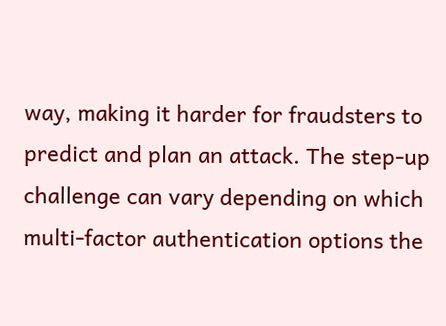way, making it harder for fraudsters to predict and plan an attack. The step-up challenge can vary depending on which multi-factor authentication options the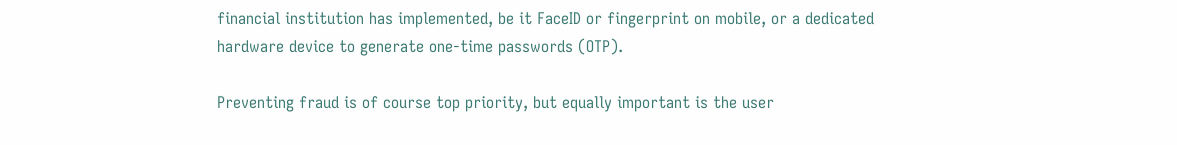financial institution has implemented, be it FaceID or fingerprint on mobile, or a dedicated hardware device to generate one-time passwords (OTP).

Preventing fraud is of course top priority, but equally important is the user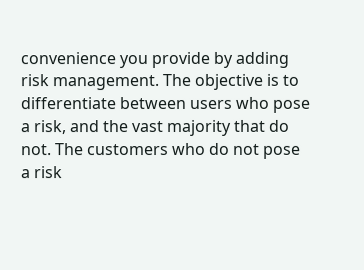convenience you provide by adding risk management. The objective is to differentiate between users who pose a risk, and the vast majority that do not. The customers who do not pose a risk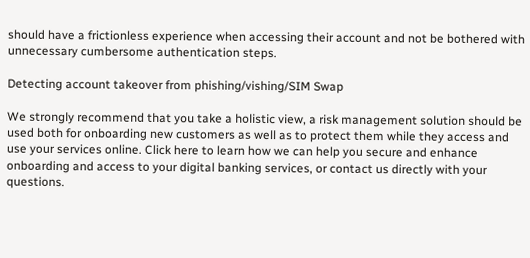should have a frictionless experience when accessing their account and not be bothered with unnecessary cumbersome authentication steps.

Detecting account takeover from phishing/vishing/SIM Swap

We strongly recommend that you take a holistic view, a risk management solution should be used both for onboarding new customers as well as to protect them while they access and use your services online. Click here to learn how we can help you secure and enhance onboarding and access to your digital banking services, or contact us directly with your questions.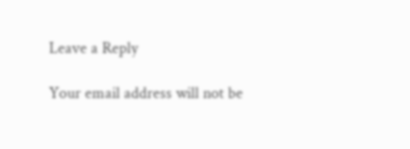Leave a Reply

Your email address will not be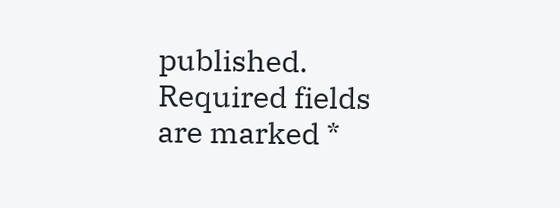published. Required fields are marked *